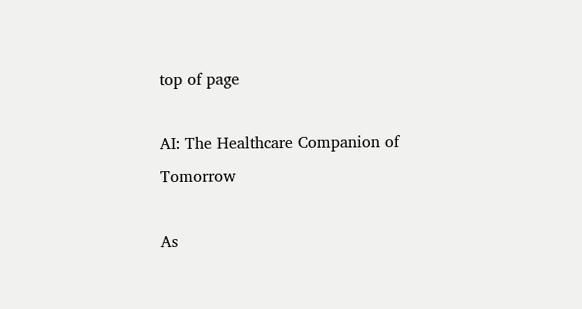top of page

AI: The Healthcare Companion of Tomorrow

As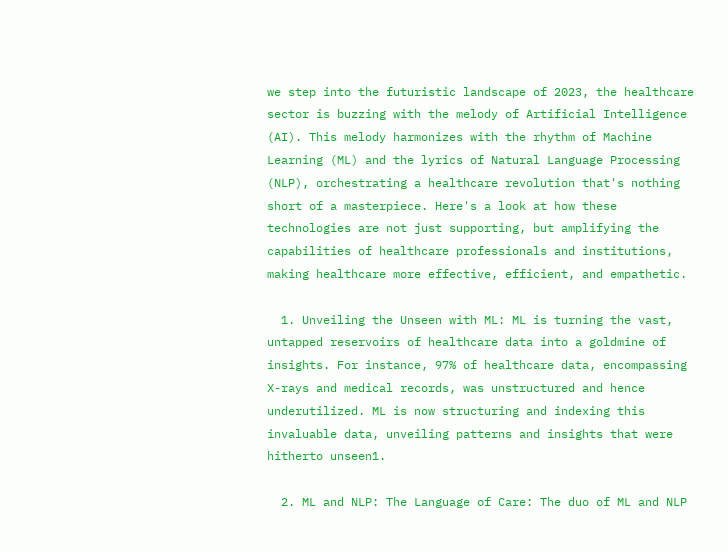we step into the futuristic landscape of 2023, the healthcare sector is buzzing with the melody of Artificial Intelligence (AI). This melody harmonizes with the rhythm of Machine Learning (ML) and the lyrics of Natural Language Processing (NLP), orchestrating a healthcare revolution that's nothing short of a masterpiece. Here's a look at how these technologies are not just supporting, but amplifying the capabilities of healthcare professionals and institutions, making healthcare more effective, efficient, and empathetic.

  1. Unveiling the Unseen with ML: ML is turning the vast, untapped reservoirs of healthcare data into a goldmine of insights. For instance, 97% of healthcare data, encompassing X-rays and medical records, was unstructured and hence underutilized. ML is now structuring and indexing this invaluable data, unveiling patterns and insights that were hitherto unseen1.

  2. ML and NLP: The Language of Care: The duo of ML and NLP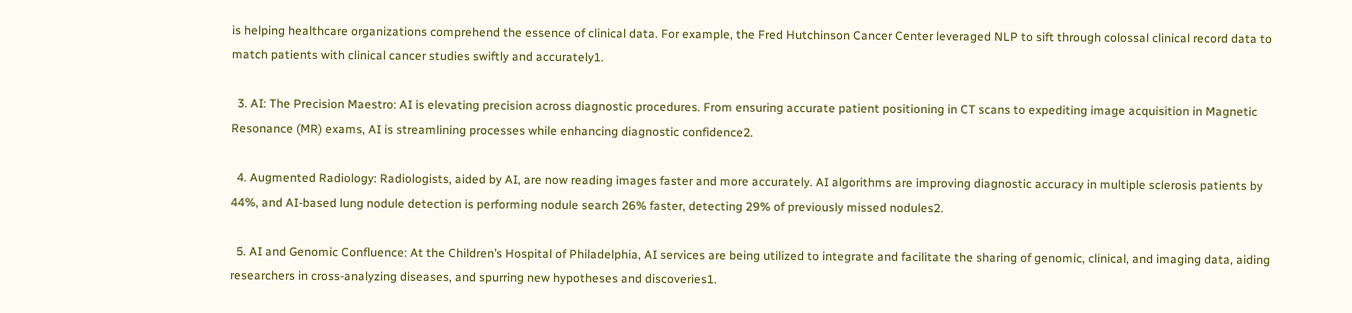is helping healthcare organizations comprehend the essence of clinical data. For example, the Fred Hutchinson Cancer Center leveraged NLP to sift through colossal clinical record data to match patients with clinical cancer studies swiftly and accurately1.

  3. AI: The Precision Maestro: AI is elevating precision across diagnostic procedures. From ensuring accurate patient positioning in CT scans to expediting image acquisition in Magnetic Resonance (MR) exams, AI is streamlining processes while enhancing diagnostic confidence2.

  4. Augmented Radiology: Radiologists, aided by AI, are now reading images faster and more accurately. AI algorithms are improving diagnostic accuracy in multiple sclerosis patients by 44%, and AI-based lung nodule detection is performing nodule search 26% faster, detecting 29% of previously missed nodules2.

  5. AI and Genomic Confluence: At the Children’s Hospital of Philadelphia, AI services are being utilized to integrate and facilitate the sharing of genomic, clinical, and imaging data, aiding researchers in cross-analyzing diseases, and spurring new hypotheses and discoveries1.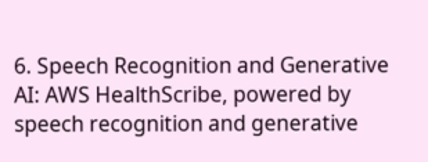6. Speech Recognition and Generative AI: AWS HealthScribe, powered by speech recognition and generative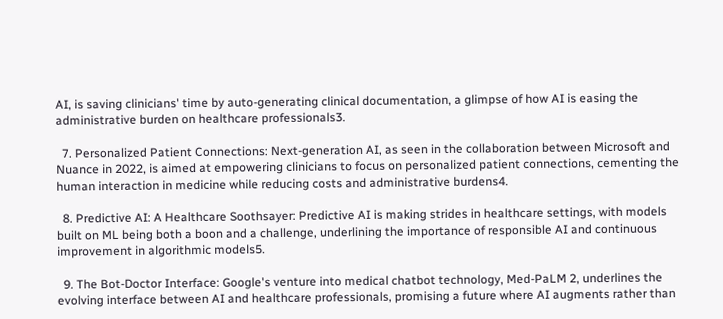AI, is saving clinicians' time by auto-generating clinical documentation, a glimpse of how AI is easing the administrative burden on healthcare professionals3.

  7. Personalized Patient Connections: Next-generation AI, as seen in the collaboration between Microsoft and Nuance in 2022, is aimed at empowering clinicians to focus on personalized patient connections, cementing the human interaction in medicine while reducing costs and administrative burdens4.

  8. Predictive AI: A Healthcare Soothsayer: Predictive AI is making strides in healthcare settings, with models built on ML being both a boon and a challenge, underlining the importance of responsible AI and continuous improvement in algorithmic models5.

  9. The Bot-Doctor Interface: Google's venture into medical chatbot technology, Med-PaLM 2, underlines the evolving interface between AI and healthcare professionals, promising a future where AI augments rather than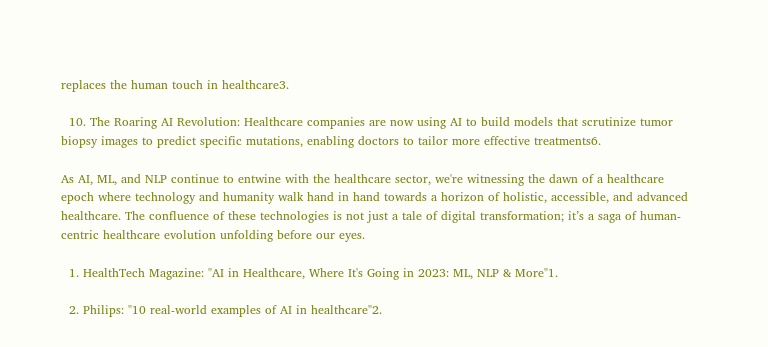replaces the human touch in healthcare3.

  10. The Roaring AI Revolution: Healthcare companies are now using AI to build models that scrutinize tumor biopsy images to predict specific mutations, enabling doctors to tailor more effective treatments6.

As AI, ML, and NLP continue to entwine with the healthcare sector, we're witnessing the dawn of a healthcare epoch where technology and humanity walk hand in hand towards a horizon of holistic, accessible, and advanced healthcare. The confluence of these technologies is not just a tale of digital transformation; it’s a saga of human-centric healthcare evolution unfolding before our eyes.

  1. HealthTech Magazine: "AI in Healthcare, Where It's Going in 2023: ML, NLP & More"1.

  2. Philips: "10 real-world examples of AI in healthcare"2.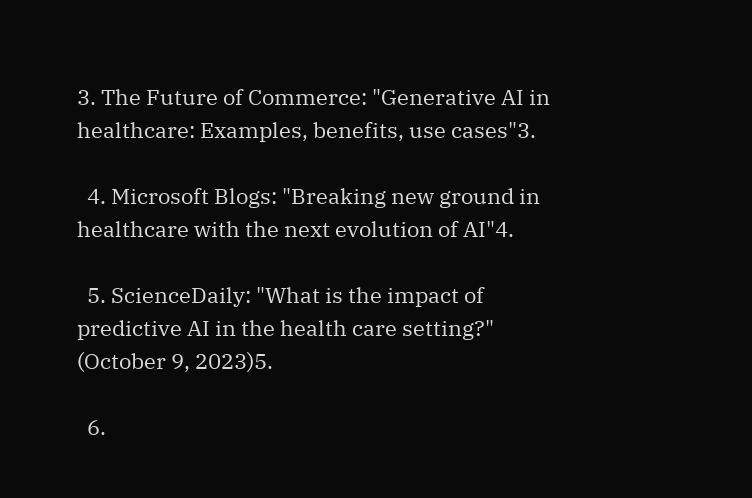3. The Future of Commerce: "Generative AI in healthcare: Examples, benefits, use cases"3.

  4. Microsoft Blogs: "Breaking new ground in healthcare with the next evolution of AI"4.

  5. ScienceDaily: "What is the impact of predictive AI in the health care setting?" (October 9, 2023)5.

  6.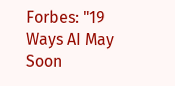Forbes: "19 Ways AI May Soon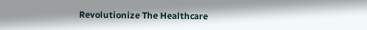Revolutionize The Healthcare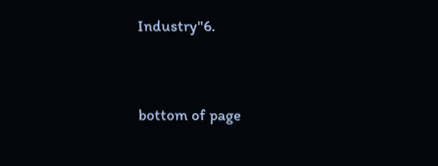Industry"6.



bottom of page